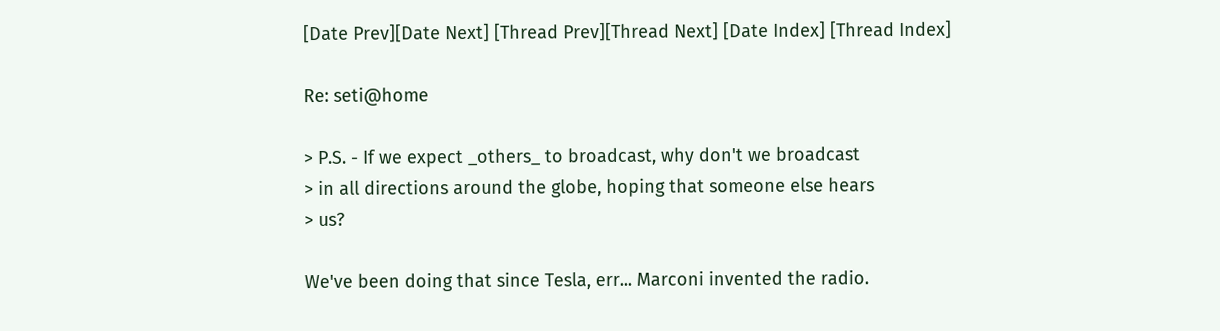[Date Prev][Date Next] [Thread Prev][Thread Next] [Date Index] [Thread Index]

Re: seti@home

> P.S. - If we expect _others_ to broadcast, why don't we broadcast
> in all directions around the globe, hoping that someone else hears
> us?

We've been doing that since Tesla, err... Marconi invented the radio.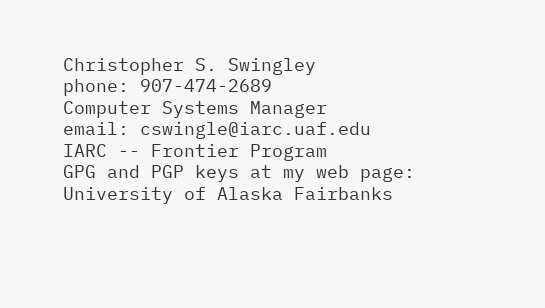Christopher S. Swingley           phone: 907-474-2689
Computer Systems Manager          email: cswingle@iarc.uaf.edu
IARC -- Frontier Program          GPG and PGP keys at my web page:
University of Alaska Fairbanks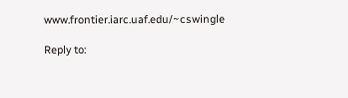www.frontier.iarc.uaf.edu/~cswingle

Reply to: